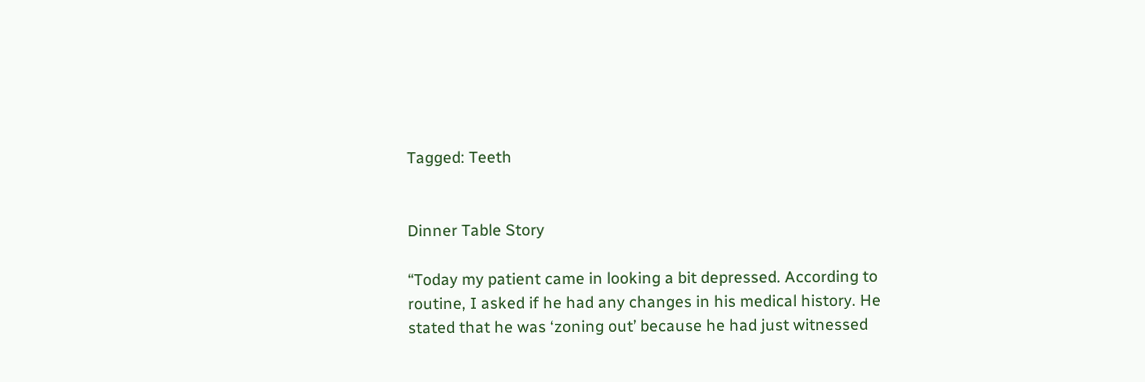Tagged: Teeth


Dinner Table Story

“Today my patient came in looking a bit depressed. According to routine, I asked if he had any changes in his medical history. He stated that he was ‘zoning out’ because he had just witnessed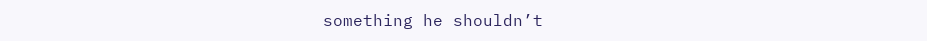something he shouldn’t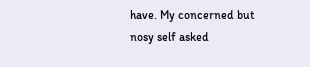have. My concerned but nosy self asked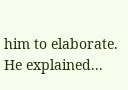him to elaborate. He explained...